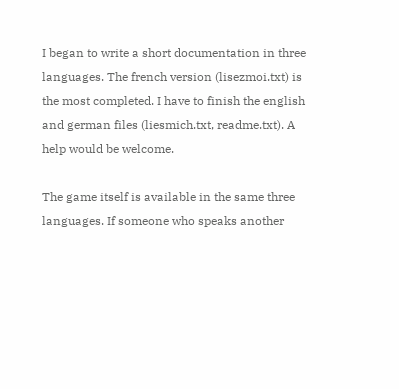I began to write a short documentation in three languages. The french version (lisezmoi.txt) is the most completed. I have to finish the english and german files (liesmich.txt, readme.txt). A help would be welcome.

The game itself is available in the same three languages. If someone who speaks another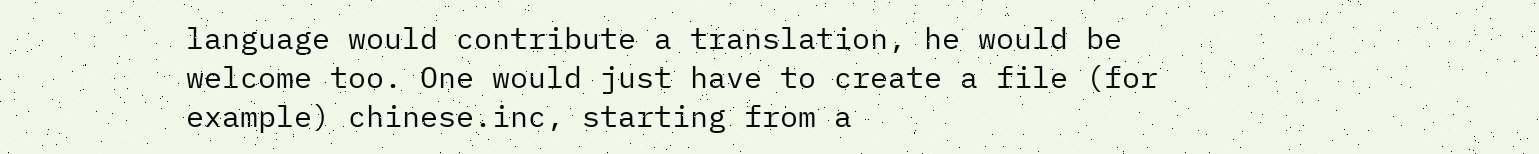language would contribute a translation, he would be welcome too. One would just have to create a file (for example) chinese.inc, starting from a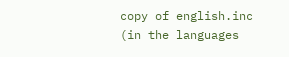copy of english.inc (in the languages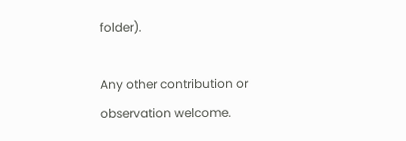folder).

Any other contribution or observation welcome.